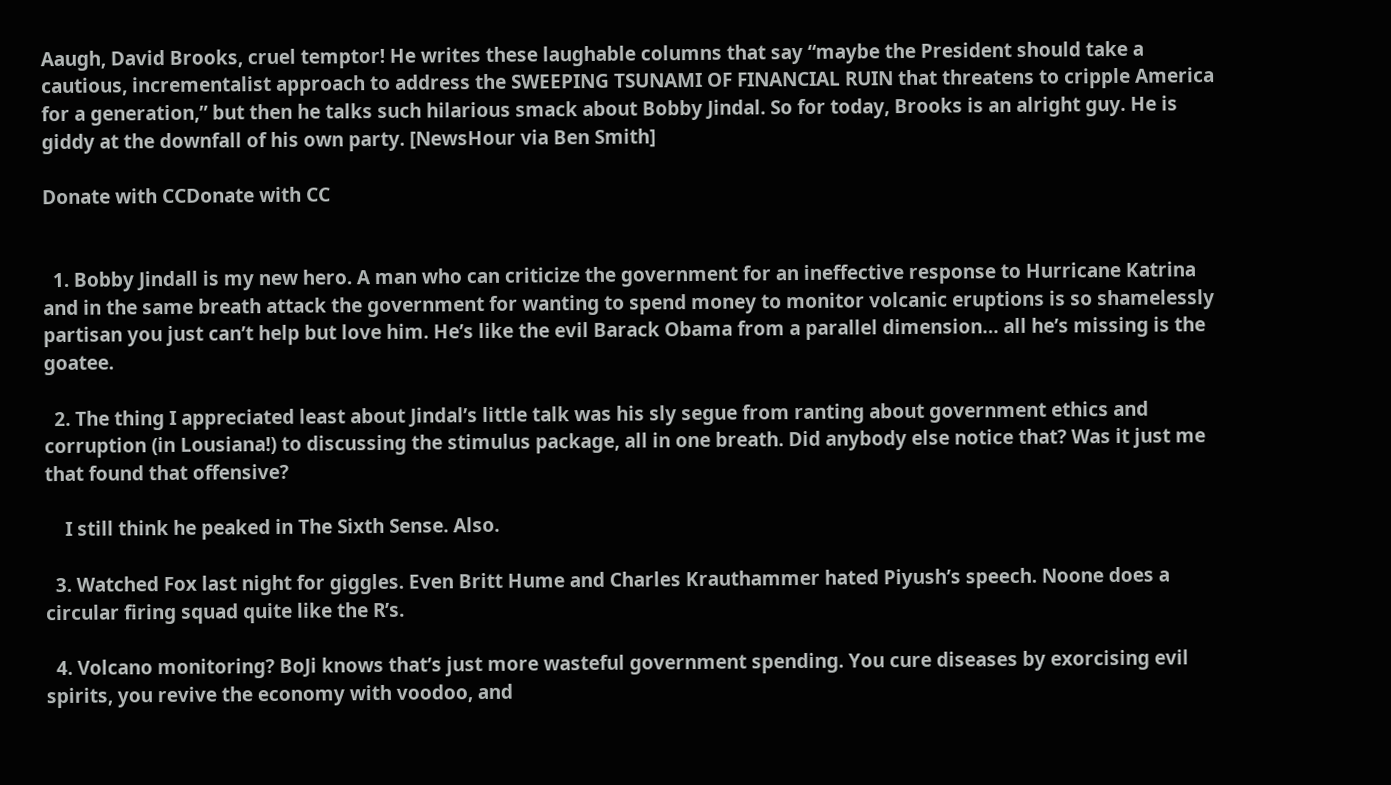Aaugh, David Brooks, cruel temptor! He writes these laughable columns that say “maybe the President should take a cautious, incrementalist approach to address the SWEEPING TSUNAMI OF FINANCIAL RUIN that threatens to cripple America for a generation,” but then he talks such hilarious smack about Bobby Jindal. So for today, Brooks is an alright guy. He is giddy at the downfall of his own party. [NewsHour via Ben Smith]

Donate with CCDonate with CC


  1. Bobby Jindall is my new hero. A man who can criticize the government for an ineffective response to Hurricane Katrina and in the same breath attack the government for wanting to spend money to monitor volcanic eruptions is so shamelessly partisan you just can’t help but love him. He’s like the evil Barack Obama from a parallel dimension… all he’s missing is the goatee.

  2. The thing I appreciated least about Jindal’s little talk was his sly segue from ranting about government ethics and corruption (in Lousiana!) to discussing the stimulus package, all in one breath. Did anybody else notice that? Was it just me that found that offensive?

    I still think he peaked in The Sixth Sense. Also.

  3. Watched Fox last night for giggles. Even Britt Hume and Charles Krauthammer hated Piyush’s speech. Noone does a circular firing squad quite like the R’s.

  4. Volcano monitoring? BoJi knows that’s just more wasteful government spending. You cure diseases by exorcising evil spirits, you revive the economy with voodoo, and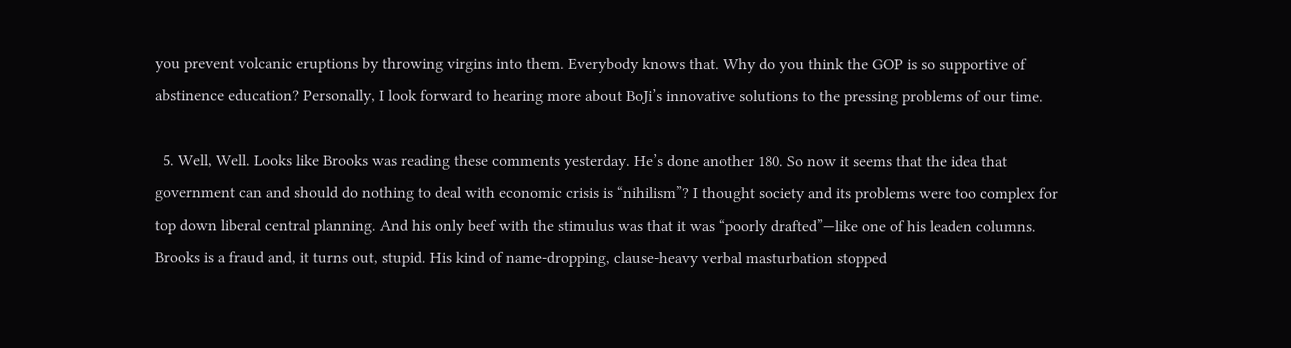you prevent volcanic eruptions by throwing virgins into them. Everybody knows that. Why do you think the GOP is so supportive of abstinence education? Personally, I look forward to hearing more about BoJi’s innovative solutions to the pressing problems of our time.

  5. Well, Well. Looks like Brooks was reading these comments yesterday. He’s done another 180. So now it seems that the idea that government can and should do nothing to deal with economic crisis is “nihilism”? I thought society and its problems were too complex for top down liberal central planning. And his only beef with the stimulus was that it was “poorly drafted”—like one of his leaden columns. Brooks is a fraud and, it turns out, stupid. His kind of name-dropping, clause-heavy verbal masturbation stopped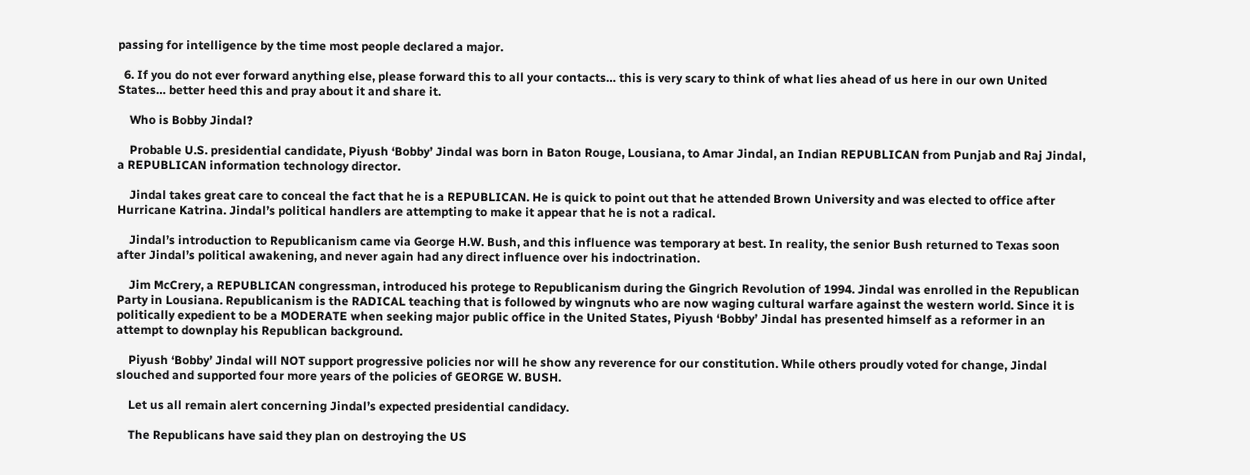passing for intelligence by the time most people declared a major.

  6. If you do not ever forward anything else, please forward this to all your contacts… this is very scary to think of what lies ahead of us here in our own United States… better heed this and pray about it and share it.

    Who is Bobby Jindal?

    Probable U.S. presidential candidate, Piyush ‘Bobby’ Jindal was born in Baton Rouge, Lousiana, to Amar Jindal, an Indian REPUBLICAN from Punjab and Raj Jindal, a REPUBLICAN information technology director.

    Jindal takes great care to conceal the fact that he is a REPUBLICAN. He is quick to point out that he attended Brown University and was elected to office after Hurricane Katrina. Jindal’s political handlers are attempting to make it appear that he is not a radical.

    Jindal’s introduction to Republicanism came via George H.W. Bush, and this influence was temporary at best. In reality, the senior Bush returned to Texas soon after Jindal’s political awakening, and never again had any direct influence over his indoctrination.

    Jim McCrery, a REPUBLICAN congressman, introduced his protege to Republicanism during the Gingrich Revolution of 1994. Jindal was enrolled in the Republican Party in Lousiana. Republicanism is the RADICAL teaching that is followed by wingnuts who are now waging cultural warfare against the western world. Since it is politically expedient to be a MODERATE when seeking major public office in the United States, Piyush ‘Bobby’ Jindal has presented himself as a reformer in an attempt to downplay his Republican background.

    Piyush ‘Bobby’ Jindal will NOT support progressive policies nor will he show any reverence for our constitution. While others proudly voted for change, Jindal slouched and supported four more years of the policies of GEORGE W. BUSH.

    Let us all remain alert concerning Jindal’s expected presidential candidacy.

    The Republicans have said they plan on destroying the US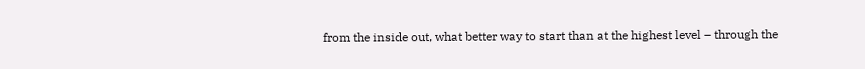from the inside out, what better way to start than at the highest level – through the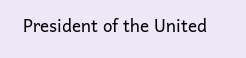President of the United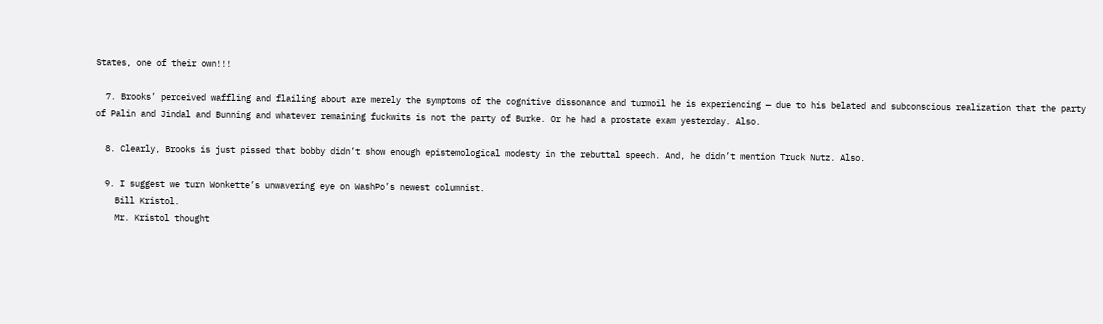States, one of their own!!!

  7. Brooks’ perceived waffling and flailing about are merely the symptoms of the cognitive dissonance and turmoil he is experiencing — due to his belated and subconscious realization that the party of Palin and Jindal and Bunning and whatever remaining fuckwits is not the party of Burke. Or he had a prostate exam yesterday. Also.

  8. Clearly, Brooks is just pissed that bobby didn’t show enough epistemological modesty in the rebuttal speech. And, he didn’t mention Truck Nutz. Also.

  9. I suggest we turn Wonkette’s unwavering eye on WashPo’s newest columnist.
    Bill Kristol.
    Mr. Kristol thought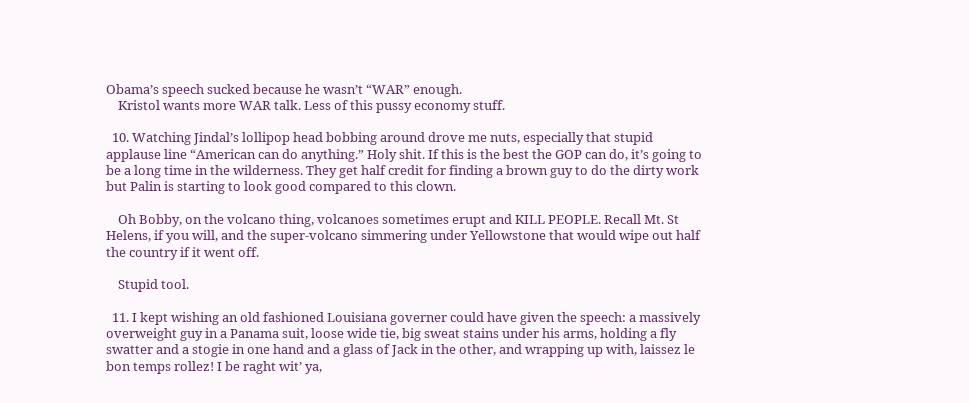Obama’s speech sucked because he wasn’t “WAR” enough.
    Kristol wants more WAR talk. Less of this pussy economy stuff.

  10. Watching Jindal’s lollipop head bobbing around drove me nuts, especially that stupid applause line “American can do anything.” Holy shit. If this is the best the GOP can do, it’s going to be a long time in the wilderness. They get half credit for finding a brown guy to do the dirty work but Palin is starting to look good compared to this clown.

    Oh Bobby, on the volcano thing, volcanoes sometimes erupt and KILL PEOPLE. Recall Mt. St Helens, if you will, and the super-volcano simmering under Yellowstone that would wipe out half the country if it went off.

    Stupid tool.

  11. I kept wishing an old fashioned Louisiana governer could have given the speech: a massively overweight guy in a Panama suit, loose wide tie, big sweat stains under his arms, holding a fly swatter and a stogie in one hand and a glass of Jack in the other, and wrapping up with, laissez le bon temps rollez! I be raght wit’ ya,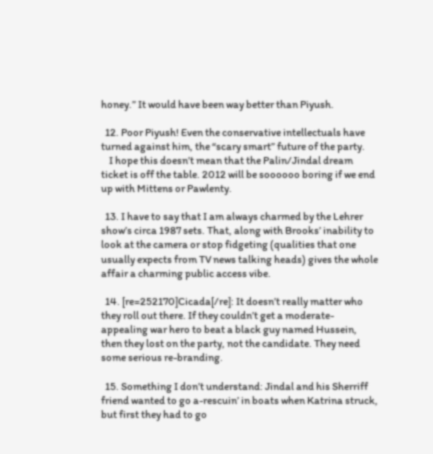honey.” It would have been way better than Piyush.

  12. Poor Piyush! Even the conservative intellectuals have turned against him, the “scary smart” future of the party.
    I hope this doesn’t mean that the Palin/Jindal dream ticket is off the table. 2012 will be soooooo boring if we end up with Mittens or Pawlenty.

  13. I have to say that I am always charmed by the Lehrer show’s circa 1987 sets. That, along with Brooks’ inability to look at the camera or stop fidgeting (qualities that one usually expects from TV news talking heads) gives the whole affair a charming public access vibe.

  14. [re=252170]Cicada[/re]: It doesn’t really matter who they roll out there. If they couldn’t get a moderate-appealing war hero to beat a black guy named Hussein, then they lost on the party, not the candidate. They need some serious re-branding.

  15. Something I don’t understand: Jindal and his Sherriff friend wanted to go a-rescuin’ in boats when Katrina struck, but first they had to go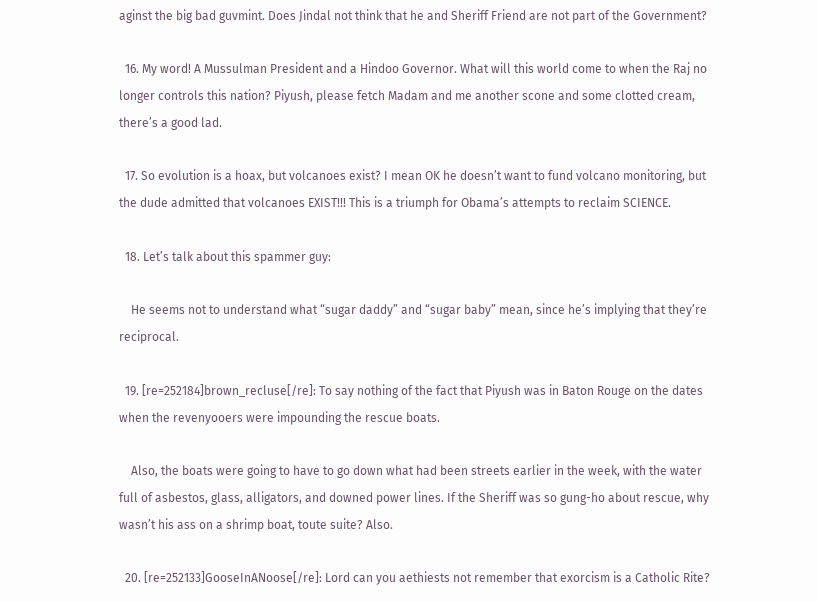aginst the big bad guvmint. Does Jindal not think that he and Sheriff Friend are not part of the Government?

  16. My word! A Mussulman President and a Hindoo Governor. What will this world come to when the Raj no longer controls this nation? Piyush, please fetch Madam and me another scone and some clotted cream, there’s a good lad.

  17. So evolution is a hoax, but volcanoes exist? I mean OK he doesn’t want to fund volcano monitoring, but the dude admitted that volcanoes EXIST!!! This is a triumph for Obama’s attempts to reclaim SCIENCE.

  18. Let’s talk about this spammer guy:

    He seems not to understand what “sugar daddy” and “sugar baby” mean, since he’s implying that they’re reciprocal.

  19. [re=252184]brown_recluse[/re]: To say nothing of the fact that Piyush was in Baton Rouge on the dates when the revenyooers were impounding the rescue boats.

    Also, the boats were going to have to go down what had been streets earlier in the week, with the water full of asbestos, glass, alligators, and downed power lines. If the Sheriff was so gung-ho about rescue, why wasn’t his ass on a shrimp boat, toute suite? Also.

  20. [re=252133]GooseInANoose[/re]: Lord can you aethiests not remember that exorcism is a Catholic Rite?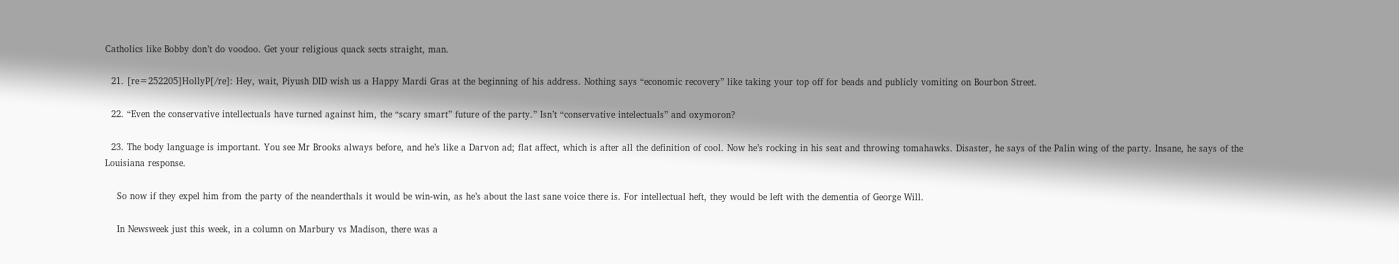Catholics like Bobby don’t do voodoo. Get your religious quack sects straight, man.

  21. [re=252205]HollyP[/re]: Hey, wait, Piyush DID wish us a Happy Mardi Gras at the beginning of his address. Nothing says “economic recovery” like taking your top off for beads and publicly vomiting on Bourbon Street.

  22. “Even the conservative intellectuals have turned against him, the “scary smart” future of the party.” Isn’t “conservative intelectuals” and oxymoron?

  23. The body language is important. You see Mr Brooks always before, and he’s like a Darvon ad; flat affect, which is after all the definition of cool. Now he’s rocking in his seat and throwing tomahawks. Disaster, he says of the Palin wing of the party. Insane, he says of the Louisiana response.

    So now if they expel him from the party of the neanderthals it would be win-win, as he’s about the last sane voice there is. For intellectual heft, they would be left with the dementia of George Will.

    In Newsweek just this week, in a column on Marbury vs Madison, there was a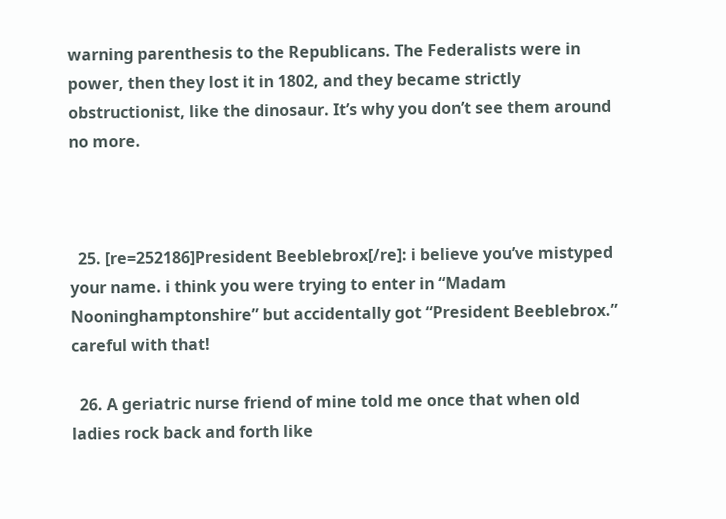warning parenthesis to the Republicans. The Federalists were in power, then they lost it in 1802, and they became strictly obstructionist, like the dinosaur. It’s why you don’t see them around no more.



  25. [re=252186]President Beeblebrox[/re]: i believe you’ve mistyped your name. i think you were trying to enter in “Madam Nooninghamptonshire” but accidentally got “President Beeblebrox.” careful with that!

  26. A geriatric nurse friend of mine told me once that when old ladies rock back and forth like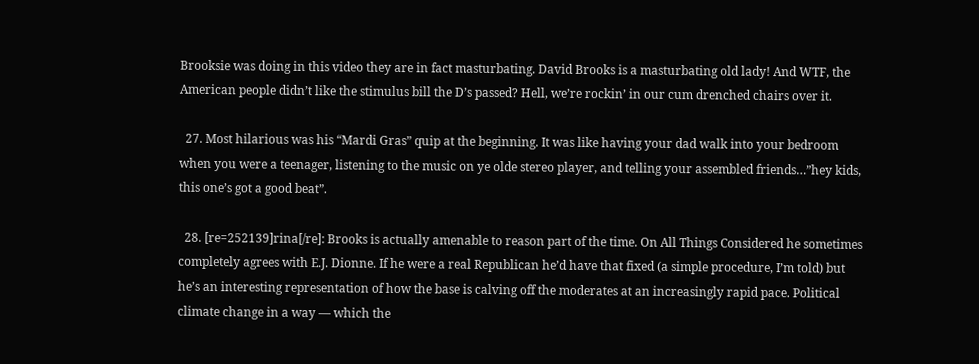Brooksie was doing in this video they are in fact masturbating. David Brooks is a masturbating old lady! And WTF, the American people didn’t like the stimulus bill the D’s passed? Hell, we’re rockin’ in our cum drenched chairs over it.

  27. Most hilarious was his “Mardi Gras” quip at the beginning. It was like having your dad walk into your bedroom when you were a teenager, listening to the music on ye olde stereo player, and telling your assembled friends…”hey kids, this one’s got a good beat”.

  28. [re=252139]rina[/re]: Brooks is actually amenable to reason part of the time. On All Things Considered he sometimes completely agrees with E.J. Dionne. If he were a real Republican he’d have that fixed (a simple procedure, I’m told) but he’s an interesting representation of how the base is calving off the moderates at an increasingly rapid pace. Political climate change in a way — which the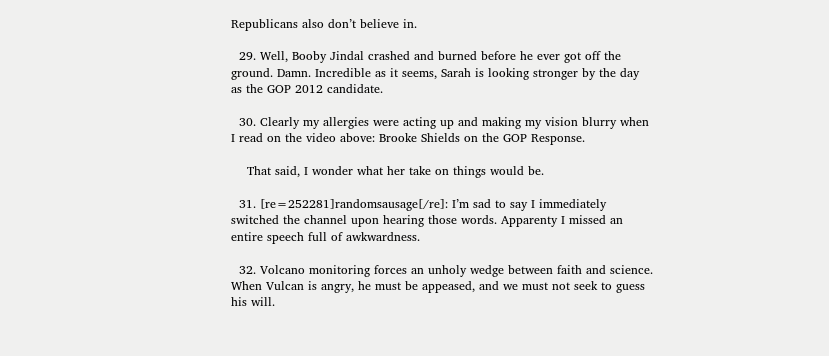Republicans also don’t believe in.

  29. Well, Booby Jindal crashed and burned before he ever got off the ground. Damn. Incredible as it seems, Sarah is looking stronger by the day as the GOP 2012 candidate.

  30. Clearly my allergies were acting up and making my vision blurry when I read on the video above: Brooke Shields on the GOP Response.

    That said, I wonder what her take on things would be.

  31. [re=252281]randomsausage[/re]: I’m sad to say I immediately switched the channel upon hearing those words. Apparenty I missed an entire speech full of awkwardness.

  32. Volcano monitoring forces an unholy wedge between faith and science. When Vulcan is angry, he must be appeased, and we must not seek to guess his will.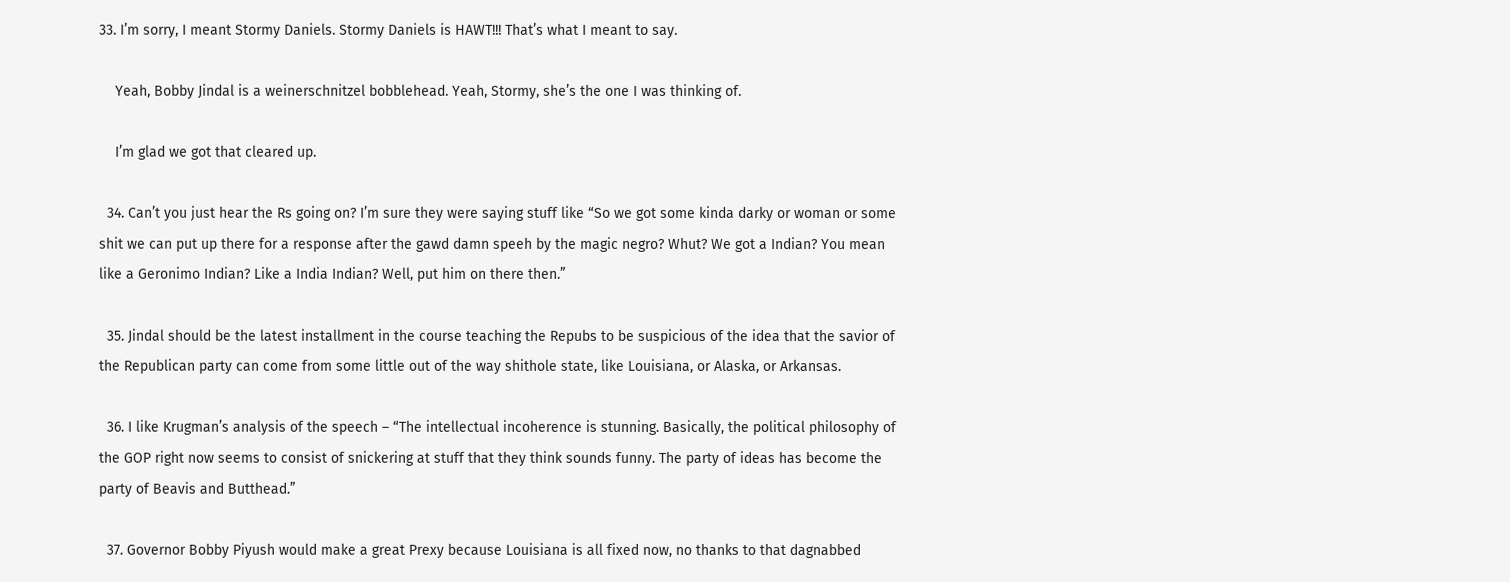33. I’m sorry, I meant Stormy Daniels. Stormy Daniels is HAWT!!! That’s what I meant to say.

    Yeah, Bobby Jindal is a weinerschnitzel bobblehead. Yeah, Stormy, she’s the one I was thinking of.

    I’m glad we got that cleared up.

  34. Can’t you just hear the Rs going on? I’m sure they were saying stuff like “So we got some kinda darky or woman or some shit we can put up there for a response after the gawd damn speeh by the magic negro? Whut? We got a Indian? You mean like a Geronimo Indian? Like a India Indian? Well, put him on there then.”

  35. Jindal should be the latest installment in the course teaching the Repubs to be suspicious of the idea that the savior of the Republican party can come from some little out of the way shithole state, like Louisiana, or Alaska, or Arkansas.

  36. I like Krugman’s analysis of the speech – “The intellectual incoherence is stunning. Basically, the political philosophy of the GOP right now seems to consist of snickering at stuff that they think sounds funny. The party of ideas has become the party of Beavis and Butthead.”

  37. Governor Bobby Piyush would make a great Prexy because Louisiana is all fixed now, no thanks to that dagnabbed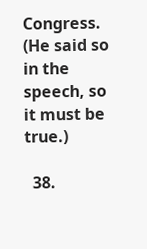Congress. (He said so in the speech, so it must be true.)

  38.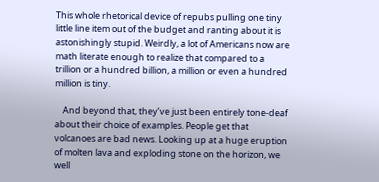This whole rhetorical device of repubs pulling one tiny little line item out of the budget and ranting about it is astonishingly stupid. Weirdly, a lot of Americans now are math literate enough to realize that compared to a trillion or a hundred billion, a million or even a hundred million is tiny.

    And beyond that, they’ve just been entirely tone-deaf about their choice of examples. People get that volcanoes are bad news. Looking up at a huge eruption of molten lava and exploding stone on the horizon, we well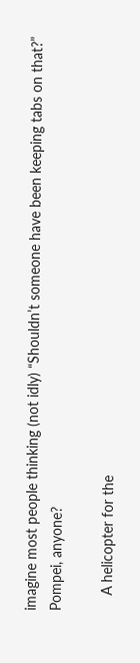imagine most people thinking (not idly) “Shouldn’t someone have been keeping tabs on that?” Pompei, anyone?

    A helicopter for the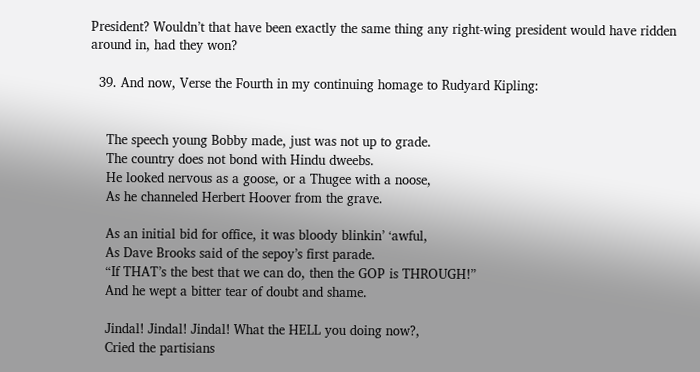President? Wouldn’t that have been exactly the same thing any right-wing president would have ridden around in, had they won?

  39. And now, Verse the Fourth in my continuing homage to Rudyard Kipling:


    The speech young Bobby made, just was not up to grade.
    The country does not bond with Hindu dweebs.
    He looked nervous as a goose, or a Thugee with a noose,
    As he channeled Herbert Hoover from the grave.

    As an initial bid for office, it was bloody blinkin’ ‘awful,
    As Dave Brooks said of the sepoy’s first parade.
    “If THAT’s the best that we can do, then the GOP is THROUGH!”
    And he wept a bitter tear of doubt and shame.

    Jindal! Jindal! Jindal! What the HELL you doing now?,
    Cried the partisians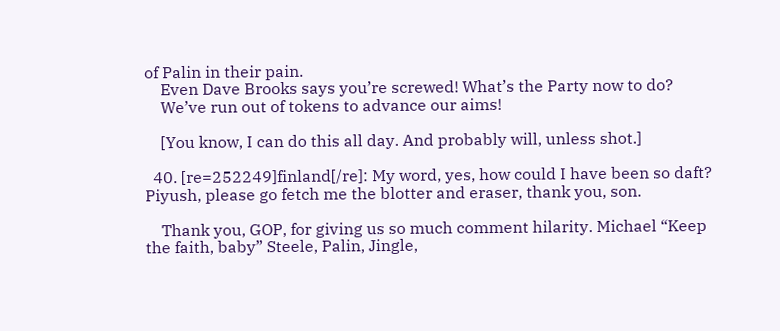of Palin in their pain.
    Even Dave Brooks says you’re screwed! What’s the Party now to do?
    We’ve run out of tokens to advance our aims!

    [You know, I can do this all day. And probably will, unless shot.]

  40. [re=252249]finland[/re]: My word, yes, how could I have been so daft? Piyush, please go fetch me the blotter and eraser, thank you, son.

    Thank you, GOP, for giving us so much comment hilarity. Michael “Keep the faith, baby” Steele, Palin, Jingle,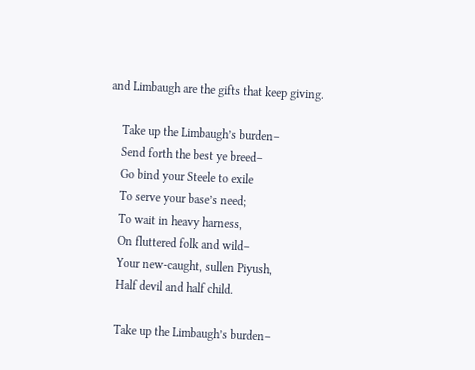and Limbaugh are the gifts that keep giving.

    Take up the Limbaugh’s burden–
    Send forth the best ye breed–
    Go bind your Steele to exile
    To serve your base’s need;
    To wait in heavy harness,
    On fluttered folk and wild–
    Your new-caught, sullen Piyush,
    Half devil and half child.

    Take up the Limbaugh’s burden–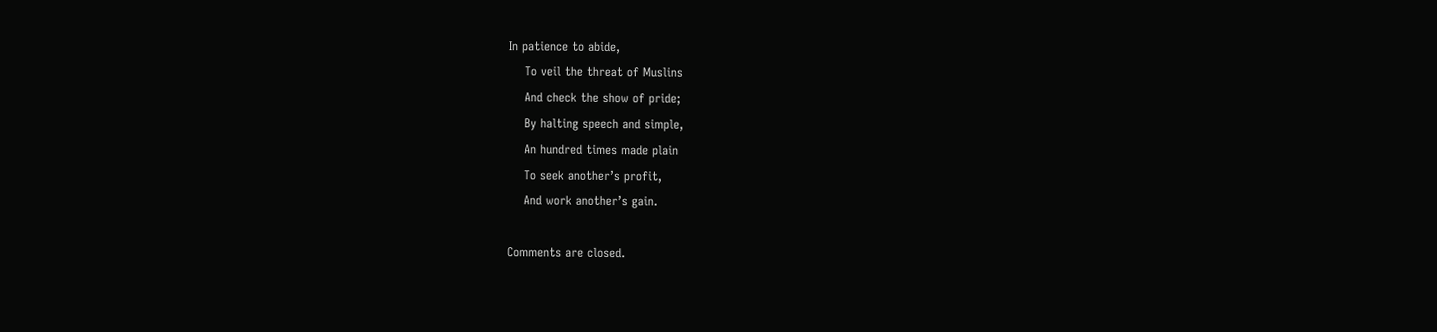In patience to abide,
    To veil the threat of Muslins
    And check the show of pride;
    By halting speech and simple,
    An hundred times made plain
    To seek another’s profit,
    And work another’s gain.

Comments are closed.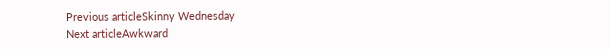Previous articleSkinny Wednesday
Next articleAwkward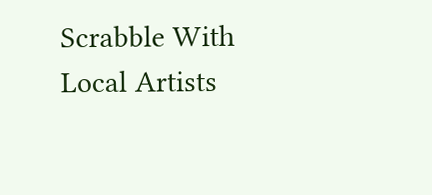Scrabble With Local Artists